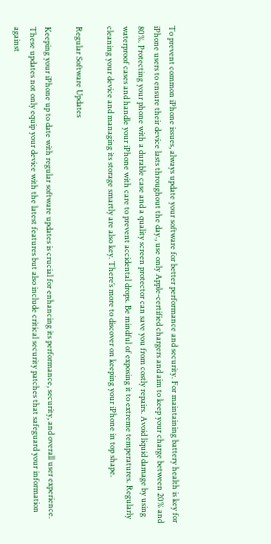To prevent common iPhone issues, always update your software for better performance and security. For maintaining battery health is key for iPhone users to ensure their device lasts throughout the day., use only Apple-certified chargers and aim to keep your charge between 20% and 80%. Protecting your phone with a durable case and a quality screen protector can save you from costly repairs. Avoid liquid damage by using waterproof cases and handle your iPhone with care to prevent accidental drops. Be mindful of exposing it to extreme temperatures. Regularly cleaning your device and managing its storage smartly are also key. There’s more to discover on keeping your iPhone in top shape.

Regular Software Updates

Keeping your iPhone up to date with regular software updates is crucial for enhancing its performance, security, and overall user experience. These updates not only equip your device with the latest features but also include critical security patches that safeguard your information against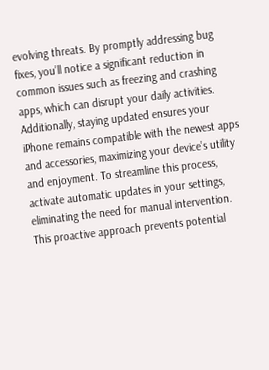evolving threats. By promptly addressing bug fixes, you’ll notice a significant reduction in common issues such as freezing and crashing apps, which can disrupt your daily activities. Additionally, staying updated ensures your iPhone remains compatible with the newest apps and accessories, maximizing your device’s utility and enjoyment. To streamline this process, activate automatic updates in your settings, eliminating the need for manual intervention. This proactive approach prevents potential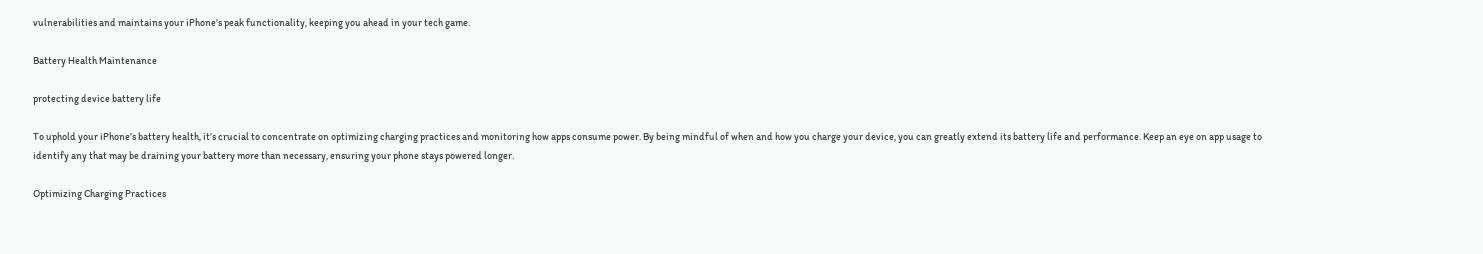vulnerabilities and maintains your iPhone’s peak functionality, keeping you ahead in your tech game.

Battery Health Maintenance

protecting device battery life

To uphold your iPhone’s battery health, it’s crucial to concentrate on optimizing charging practices and monitoring how apps consume power. By being mindful of when and how you charge your device, you can greatly extend its battery life and performance. Keep an eye on app usage to identify any that may be draining your battery more than necessary, ensuring your phone stays powered longer.

Optimizing Charging Practices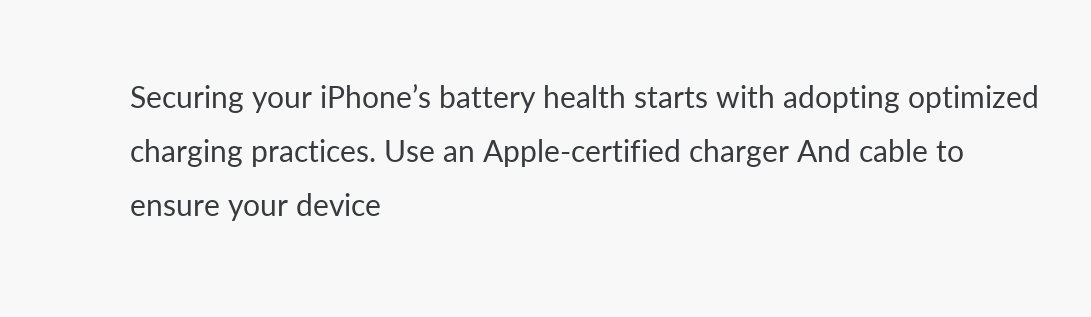Securing your iPhone’s battery health starts with adopting optimized charging practices. Use an Apple-certified charger And cable to ensure your device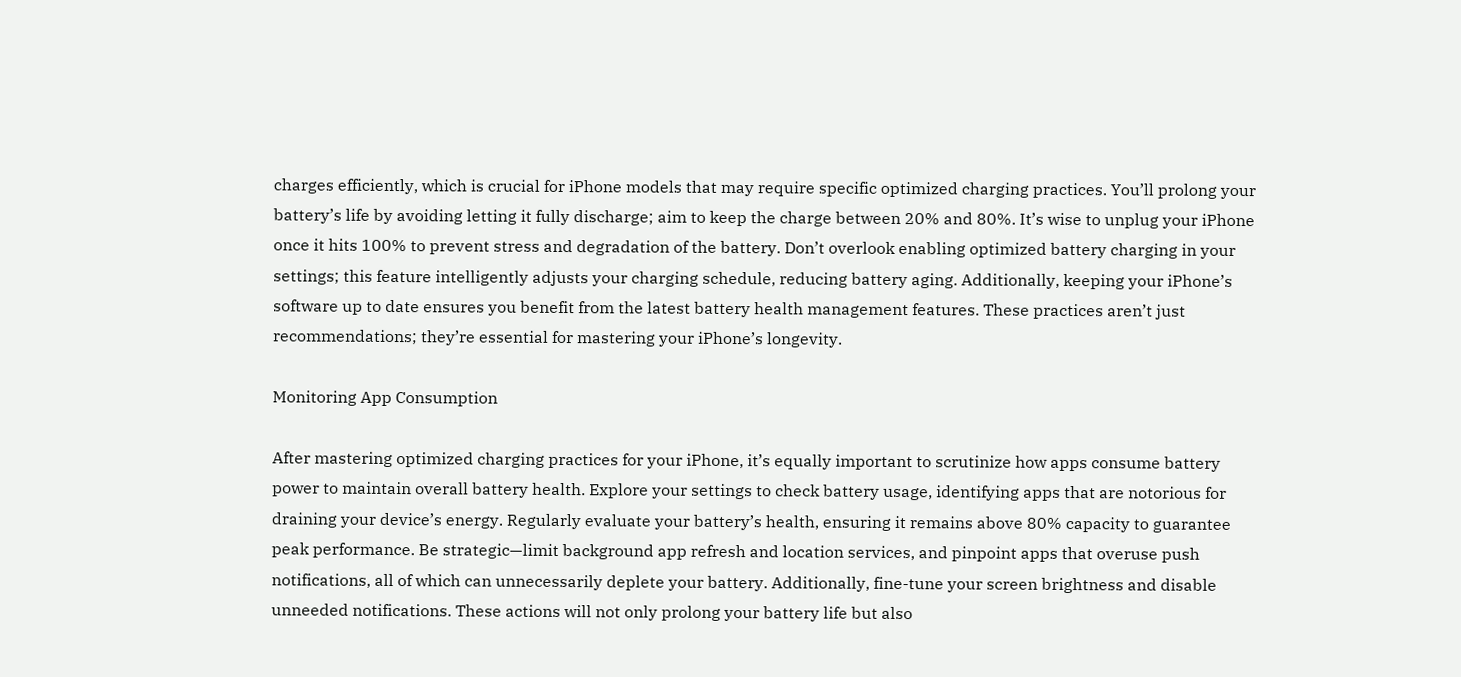charges efficiently, which is crucial for iPhone models that may require specific optimized charging practices. You’ll prolong your battery’s life by avoiding letting it fully discharge; aim to keep the charge between 20% and 80%. It’s wise to unplug your iPhone once it hits 100% to prevent stress and degradation of the battery. Don’t overlook enabling optimized battery charging in your settings; this feature intelligently adjusts your charging schedule, reducing battery aging. Additionally, keeping your iPhone’s software up to date ensures you benefit from the latest battery health management features. These practices aren’t just recommendations; they’re essential for mastering your iPhone’s longevity.

Monitoring App Consumption

After mastering optimized charging practices for your iPhone, it’s equally important to scrutinize how apps consume battery power to maintain overall battery health. Explore your settings to check battery usage, identifying apps that are notorious for draining your device’s energy. Regularly evaluate your battery’s health, ensuring it remains above 80% capacity to guarantee peak performance. Be strategic—limit background app refresh and location services, and pinpoint apps that overuse push notifications, all of which can unnecessarily deplete your battery. Additionally, fine-tune your screen brightness and disable unneeded notifications. These actions will not only prolong your battery life but also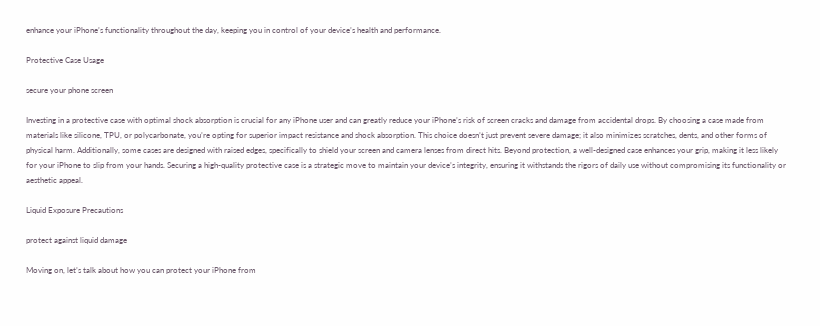enhance your iPhone’s functionality throughout the day, keeping you in control of your device’s health and performance.

Protective Case Usage

secure your phone screen

Investing in a protective case with optimal shock absorption is crucial for any iPhone user and can greatly reduce your iPhone’s risk of screen cracks and damage from accidental drops. By choosing a case made from materials like silicone, TPU, or polycarbonate, you’re opting for superior impact resistance and shock absorption. This choice doesn’t just prevent severe damage; it also minimizes scratches, dents, and other forms of physical harm. Additionally, some cases are designed with raised edges, specifically to shield your screen and camera lenses from direct hits. Beyond protection, a well-designed case enhances your grip, making it less likely for your iPhone to slip from your hands. Securing a high-quality protective case is a strategic move to maintain your device’s integrity, ensuring it withstands the rigors of daily use without compromising its functionality or aesthetic appeal.

Liquid Exposure Precautions

protect against liquid damage

Moving on, let’s talk about how you can protect your iPhone from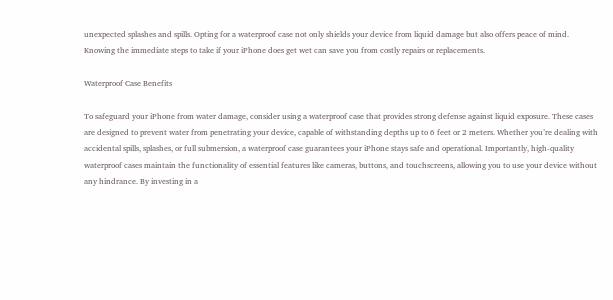unexpected splashes and spills. Opting for a waterproof case not only shields your device from liquid damage but also offers peace of mind. Knowing the immediate steps to take if your iPhone does get wet can save you from costly repairs or replacements.

Waterproof Case Benefits

To safeguard your iPhone from water damage, consider using a waterproof case that provides strong defense against liquid exposure. These cases are designed to prevent water from penetrating your device, capable of withstanding depths up to 6 feet or 2 meters. Whether you’re dealing with accidental spills, splashes, or full submersion, a waterproof case guarantees your iPhone stays safe and operational. Importantly, high-quality waterproof cases maintain the functionality of essential features like cameras, buttons, and touchscreens, allowing you to use your device without any hindrance. By investing in a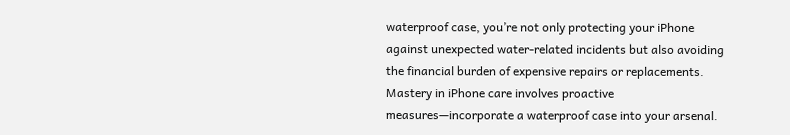waterproof case, you’re not only protecting your iPhone against unexpected water-related incidents but also avoiding the financial burden of expensive repairs or replacements. Mastery in iPhone care involves proactive measures—incorporate a waterproof case into your arsenal.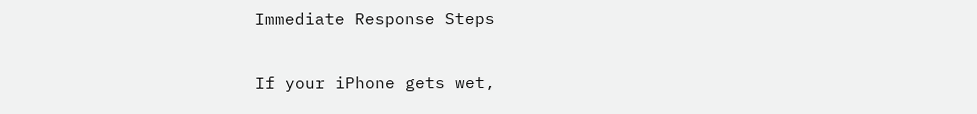Immediate Response Steps

If your iPhone gets wet,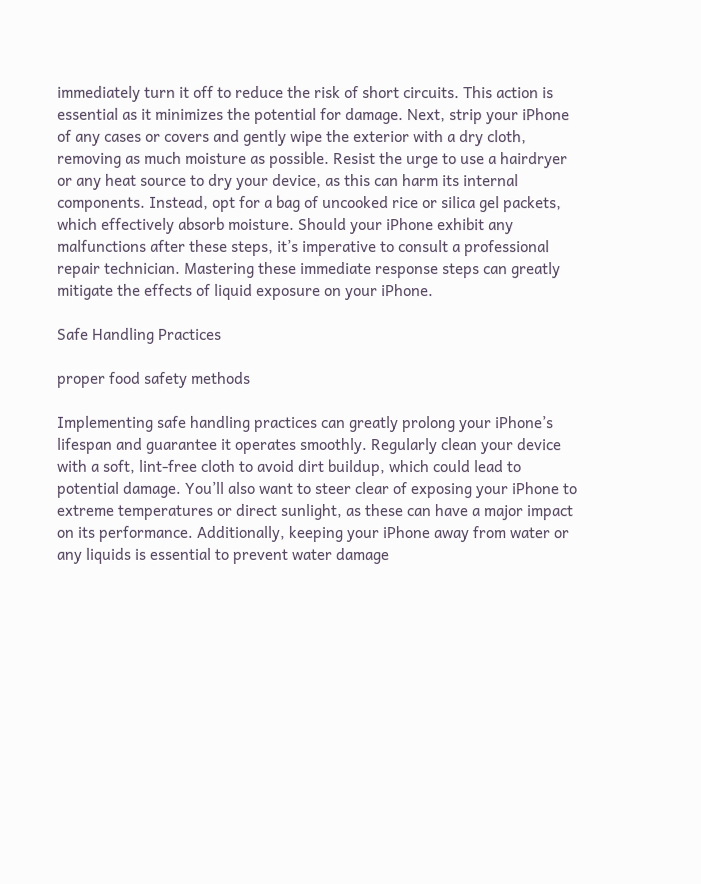immediately turn it off to reduce the risk of short circuits. This action is essential as it minimizes the potential for damage. Next, strip your iPhone of any cases or covers and gently wipe the exterior with a dry cloth, removing as much moisture as possible. Resist the urge to use a hairdryer or any heat source to dry your device, as this can harm its internal components. Instead, opt for a bag of uncooked rice or silica gel packets, which effectively absorb moisture. Should your iPhone exhibit any malfunctions after these steps, it’s imperative to consult a professional repair technician. Mastering these immediate response steps can greatly mitigate the effects of liquid exposure on your iPhone.

Safe Handling Practices

proper food safety methods

Implementing safe handling practices can greatly prolong your iPhone’s lifespan and guarantee it operates smoothly. Regularly clean your device with a soft, lint-free cloth to avoid dirt buildup, which could lead to potential damage. You’ll also want to steer clear of exposing your iPhone to extreme temperatures or direct sunlight, as these can have a major impact on its performance. Additionally, keeping your iPhone away from water or any liquids is essential to prevent water damage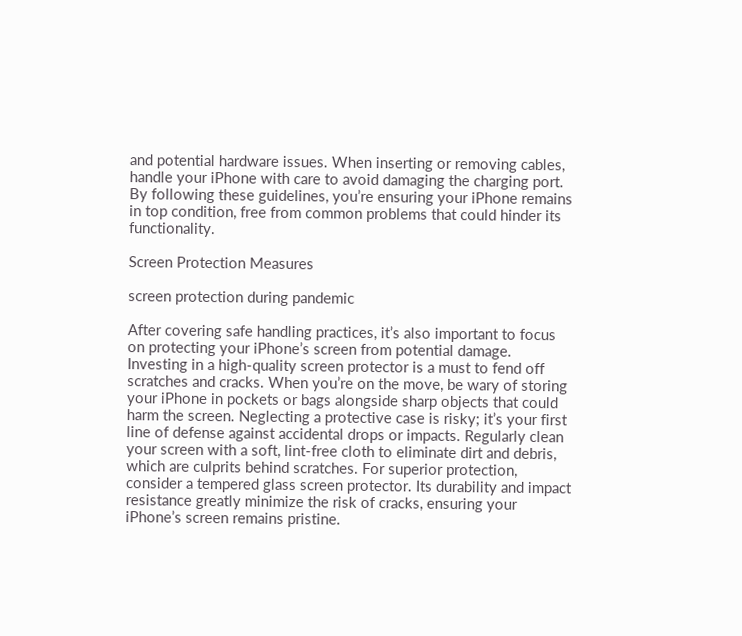and potential hardware issues. When inserting or removing cables, handle your iPhone with care to avoid damaging the charging port. By following these guidelines, you’re ensuring your iPhone remains in top condition, free from common problems that could hinder its functionality.

Screen Protection Measures

screen protection during pandemic

After covering safe handling practices, it’s also important to focus on protecting your iPhone’s screen from potential damage. Investing in a high-quality screen protector is a must to fend off scratches and cracks. When you’re on the move, be wary of storing your iPhone in pockets or bags alongside sharp objects that could harm the screen. Neglecting a protective case is risky; it’s your first line of defense against accidental drops or impacts. Regularly clean your screen with a soft, lint-free cloth to eliminate dirt and debris, which are culprits behind scratches. For superior protection, consider a tempered glass screen protector. Its durability and impact resistance greatly minimize the risk of cracks, ensuring your iPhone’s screen remains pristine.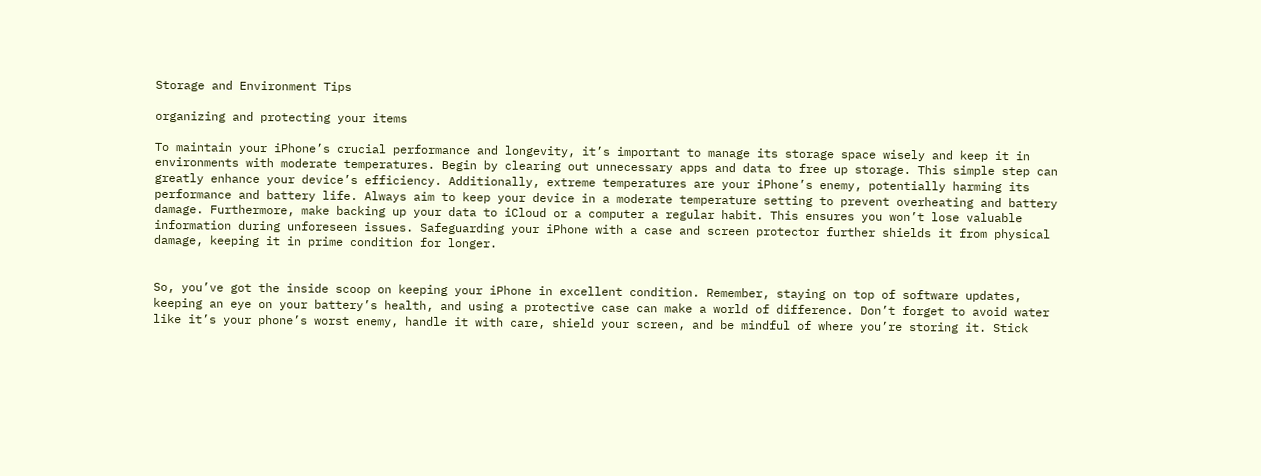Storage and Environment Tips

organizing and protecting your items

To maintain your iPhone’s crucial performance and longevity, it’s important to manage its storage space wisely and keep it in environments with moderate temperatures. Begin by clearing out unnecessary apps and data to free up storage. This simple step can greatly enhance your device’s efficiency. Additionally, extreme temperatures are your iPhone’s enemy, potentially harming its performance and battery life. Always aim to keep your device in a moderate temperature setting to prevent overheating and battery damage. Furthermore, make backing up your data to iCloud or a computer a regular habit. This ensures you won’t lose valuable information during unforeseen issues. Safeguarding your iPhone with a case and screen protector further shields it from physical damage, keeping it in prime condition for longer.


So, you’ve got the inside scoop on keeping your iPhone in excellent condition. Remember, staying on top of software updates, keeping an eye on your battery’s health, and using a protective case can make a world of difference. Don’t forget to avoid water like it’s your phone’s worst enemy, handle it with care, shield your screen, and be mindful of where you’re storing it. Stick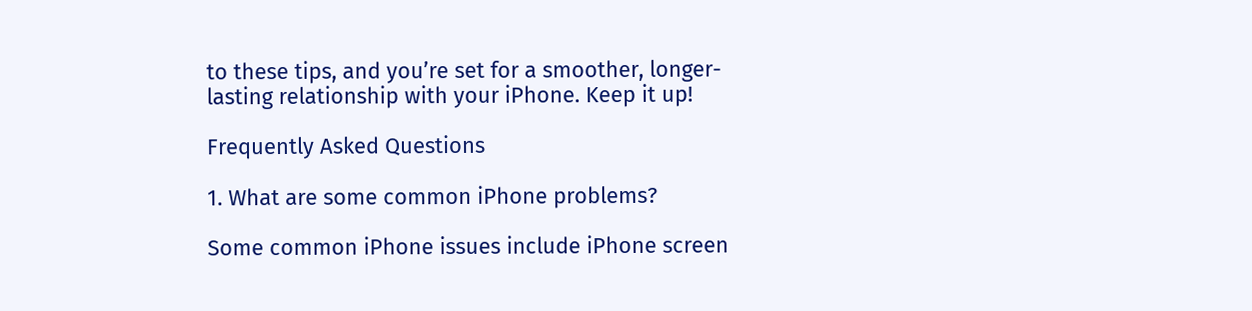to these tips, and you’re set for a smoother, longer-lasting relationship with your iPhone. Keep it up!

Frequently Asked Questions

1. What are some common iPhone problems?

Some common iPhone issues include iPhone screen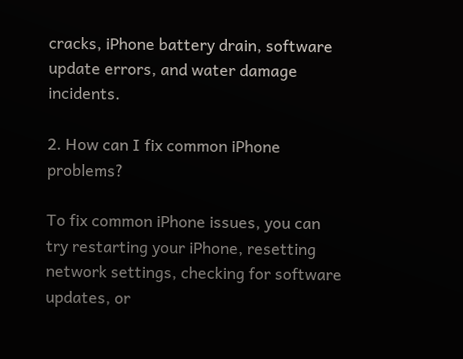cracks, iPhone battery drain, software update errors, and water damage incidents.

2. How can I fix common iPhone problems?

To fix common iPhone issues, you can try restarting your iPhone, resetting network settings, checking for software updates, or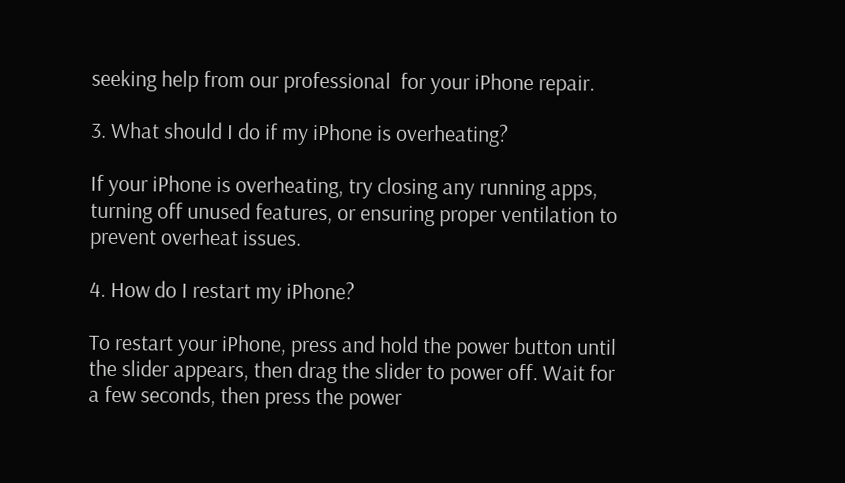seeking help from our professional  for your iPhone repair.

3. What should I do if my iPhone is overheating?

If your iPhone is overheating, try closing any running apps, turning off unused features, or ensuring proper ventilation to prevent overheat issues.

4. How do I restart my iPhone?

To restart your iPhone, press and hold the power button until the slider appears, then drag the slider to power off. Wait for a few seconds, then press the power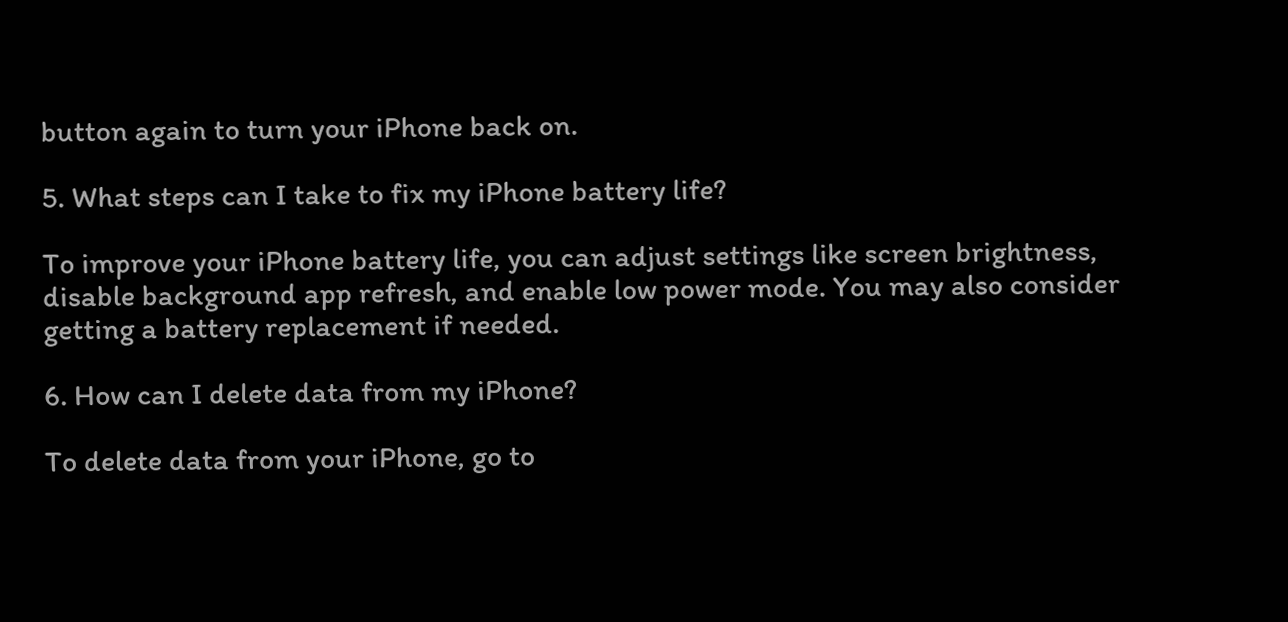button again to turn your iPhone back on.

5. What steps can I take to fix my iPhone battery life?

To improve your iPhone battery life, you can adjust settings like screen brightness, disable background app refresh, and enable low power mode. You may also consider getting a battery replacement if needed.

6. How can I delete data from my iPhone?

To delete data from your iPhone, go to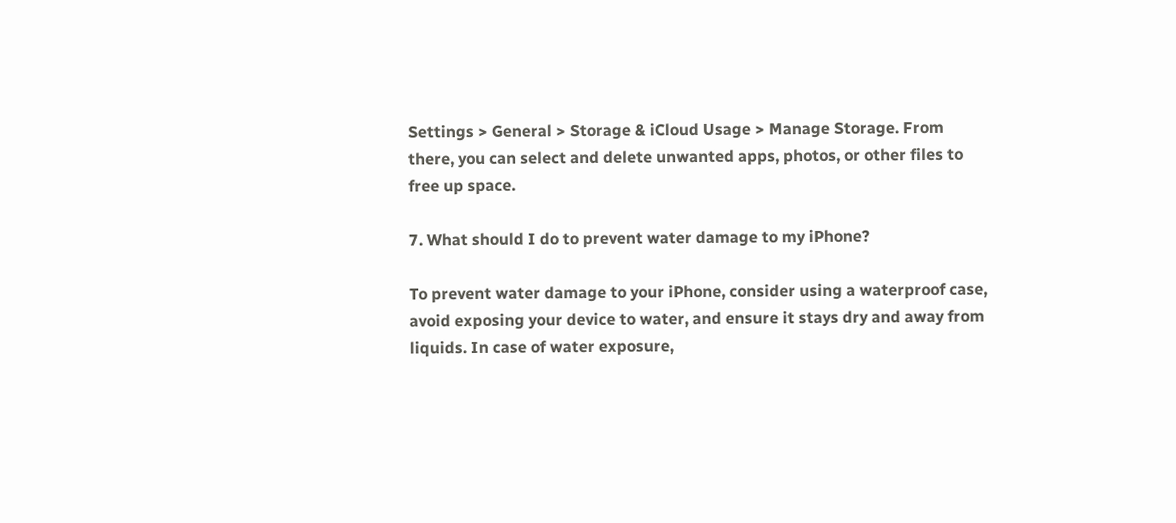Settings > General > Storage & iCloud Usage > Manage Storage. From there, you can select and delete unwanted apps, photos, or other files to free up space.

7. What should I do to prevent water damage to my iPhone?

To prevent water damage to your iPhone, consider using a waterproof case, avoid exposing your device to water, and ensure it stays dry and away from liquids. In case of water exposure,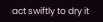act swiftly to dry it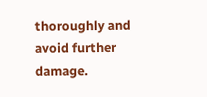thoroughly and avoid further damage.